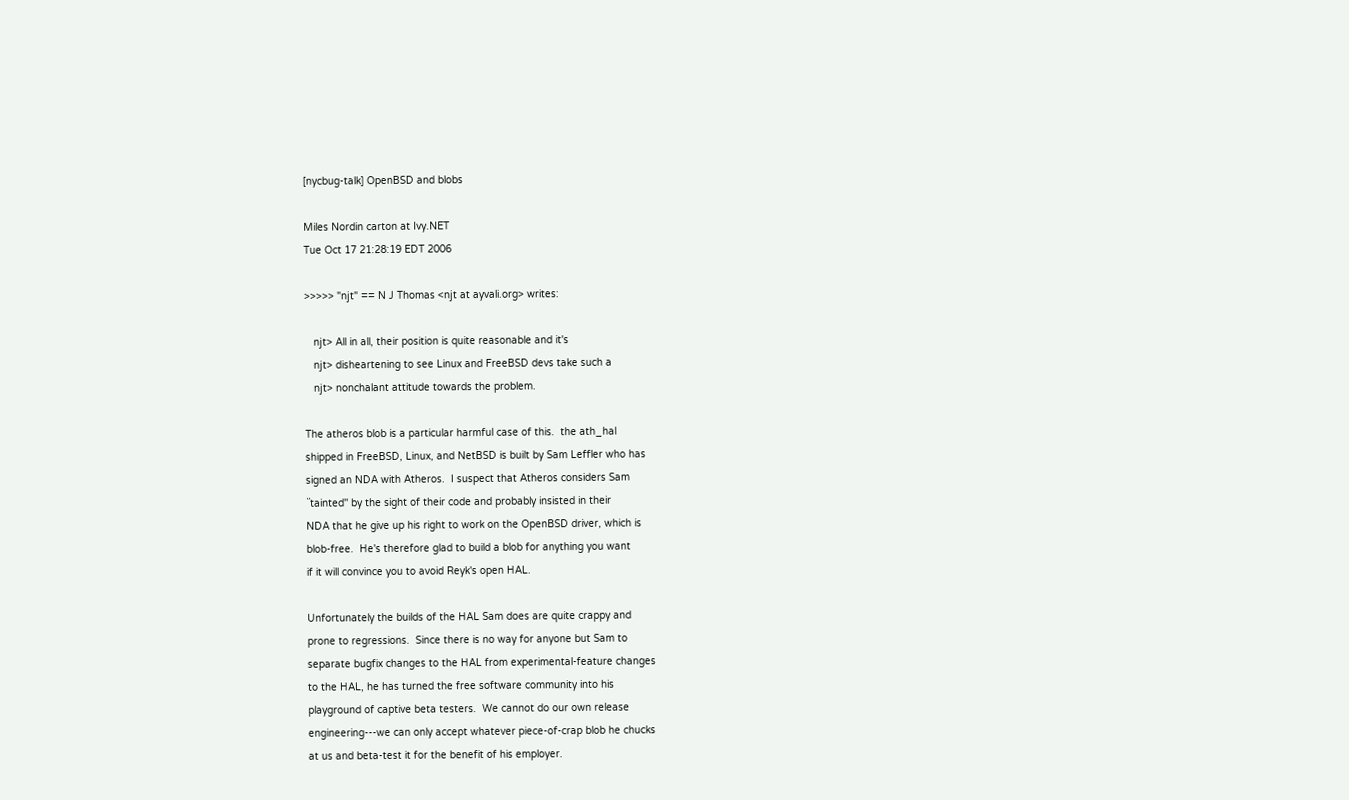[nycbug-talk] OpenBSD and blobs

Miles Nordin carton at Ivy.NET
Tue Oct 17 21:28:19 EDT 2006

>>>>> "njt" == N J Thomas <njt at ayvali.org> writes:

   njt> All in all, their position is quite reasonable and it's
   njt> disheartening to see Linux and FreeBSD devs take such a
   njt> nonchalant attitude towards the problem.

The atheros blob is a particular harmful case of this.  the ath_hal
shipped in FreeBSD, Linux, and NetBSD is built by Sam Leffler who has
signed an NDA with Atheros.  I suspect that Atheros considers Sam
``tainted'' by the sight of their code and probably insisted in their
NDA that he give up his right to work on the OpenBSD driver, which is
blob-free.  He's therefore glad to build a blob for anything you want
if it will convince you to avoid Reyk's open HAL.

Unfortunately the builds of the HAL Sam does are quite crappy and
prone to regressions.  Since there is no way for anyone but Sam to
separate bugfix changes to the HAL from experimental-feature changes
to the HAL, he has turned the free software community into his
playground of captive beta testers.  We cannot do our own release
engineering---we can only accept whatever piece-of-crap blob he chucks
at us and beta-test it for the benefit of his employer.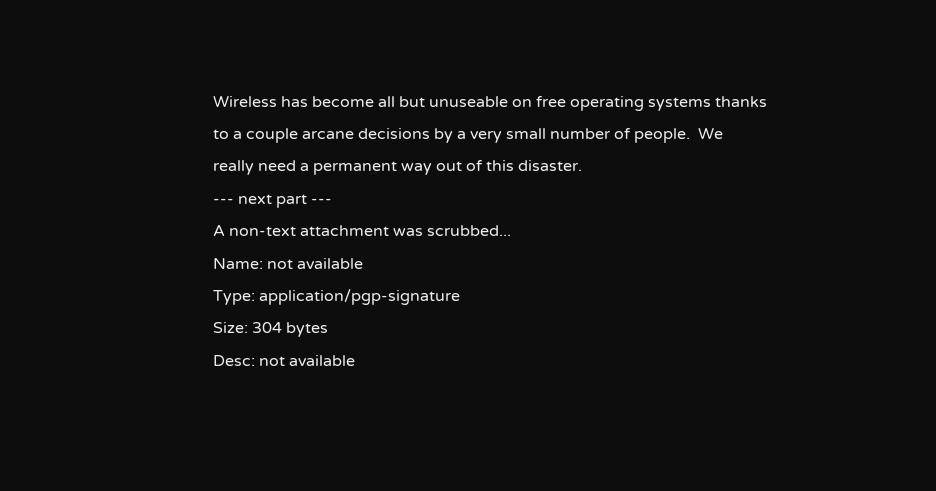Wireless has become all but unuseable on free operating systems thanks
to a couple arcane decisions by a very small number of people.  We
really need a permanent way out of this disaster.
--- next part ---
A non-text attachment was scrubbed...
Name: not available
Type: application/pgp-signature
Size: 304 bytes
Desc: not available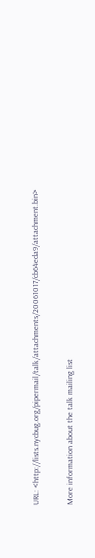URL: <http://lists.nycbug.org/pipermail/talk/attachments/20061017/cb64eda9/attachment.bin>

More information about the talk mailing list